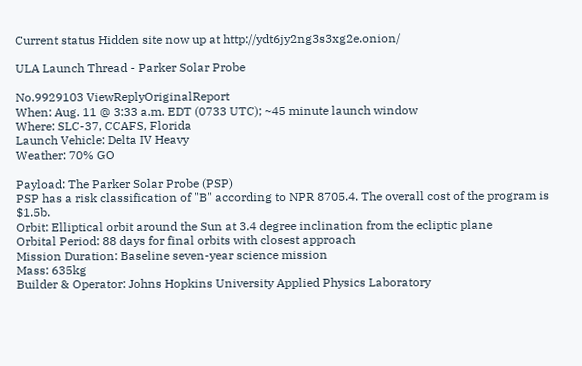Current status Hidden site now up at http://ydt6jy2ng3s3xg2e.onion/

ULA Launch Thread - Parker Solar Probe

No.9929103 ViewReplyOriginalReport
When: Aug. 11 @ 3:33 a.m. EDT (0733 UTC); ~45 minute launch window
Where: SLC-37, CCAFS, Florida
Launch Vehicle: Delta IV Heavy
Weather: 70% GO

Payload: The Parker Solar Probe (PSP)
PSP has a risk classification of "B" according to NPR 8705.4. The overall cost of the program is $1.5b.
Orbit: Elliptical orbit around the Sun at 3.4 degree inclination from the ecliptic plane
Orbital Period: 88 days for final orbits with closest approach
Mission Duration: Baseline seven-year science mission
Mass: 635kg
Builder & Operator: Johns Hopkins University Applied Physics Laboratory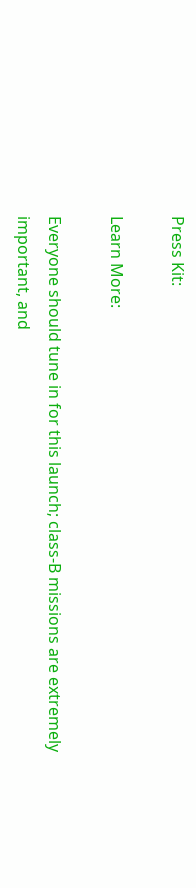Press Kit:

Learn More:

Everyone should tune in for this launch; class-B missions are extremely important, and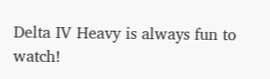Delta IV Heavy is always fun to watch!